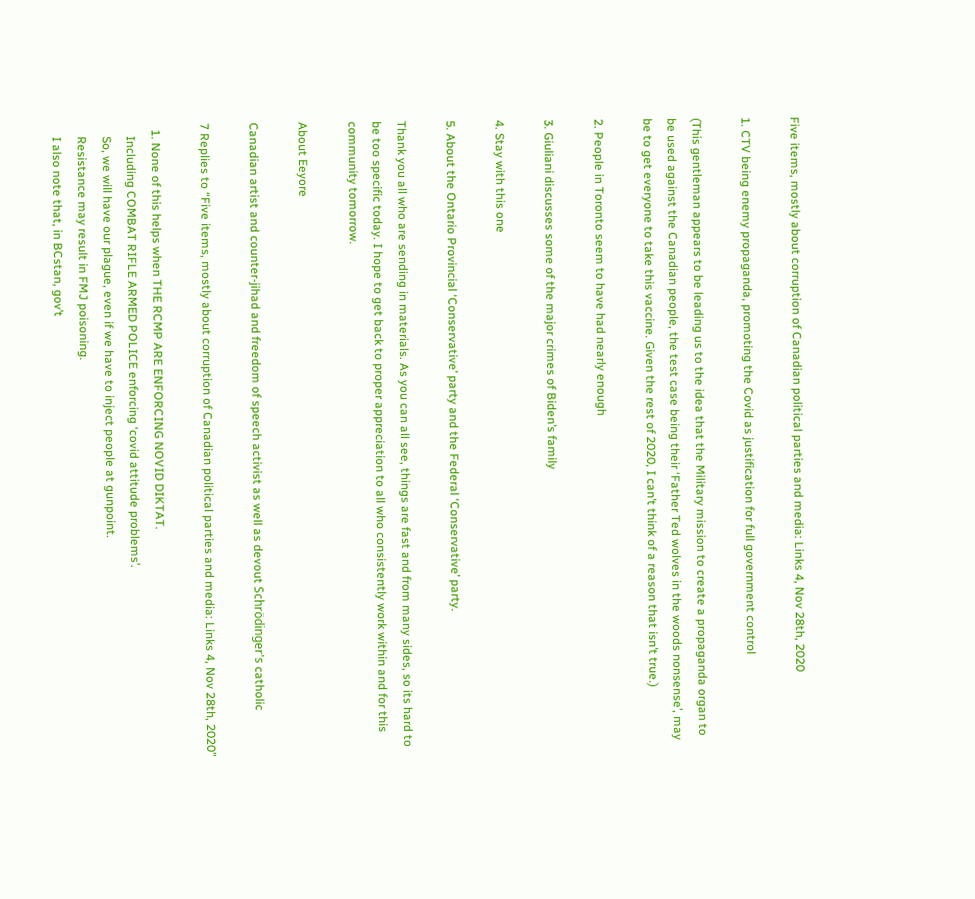Five items, mostly about corruption of Canadian political parties and media: Links 4, Nov 28th, 2020

1. CTV being enemy propaganda, promoting the Covid as justification for full government control

(This gentleman appears to be leading us to the idea that the Military mission to create a propaganda organ to be used against the Canadian people, the test case being their ‘Father Ted wolves in the woods nonsense’, may be to get everyone to take this vaccine. Given the rest of 2020, I can’t think of a reason that isn’t true.)

2. People in Toronto seem to have had nearly enough

3. Giuliani discusses some of the major crimes of Biden’s family

4. Stay with this one

5. About the Ontario Provincial ‘Conservative’ party and the Federal ‘Conservative’ party.

Thank you all who are sending in materials. As you can all see, things are fast and from many sides, so its hard to be too specific today. I hope to get back to proper appreciation to all who consistently work within and for this community tomorrow.

About Eeyore

Canadian artist and counter-jihad and freedom of speech activist as well as devout Schrödinger's catholic

7 Replies to “Five items, mostly about corruption of Canadian political parties and media: Links 4, Nov 28th, 2020”

  1. None of this helps when THE RCMP ARE ENFORCING NOVID DIKTAT.
    Including COMBAT RIFLE ARMED POLICE enforcing ‘covid attitude problems’.
    So, we will have our plague, even if we have to inject people at gunpoint.
    Resistance may result in FMJ poisoning.
    I also note that, in BCstan, gov’t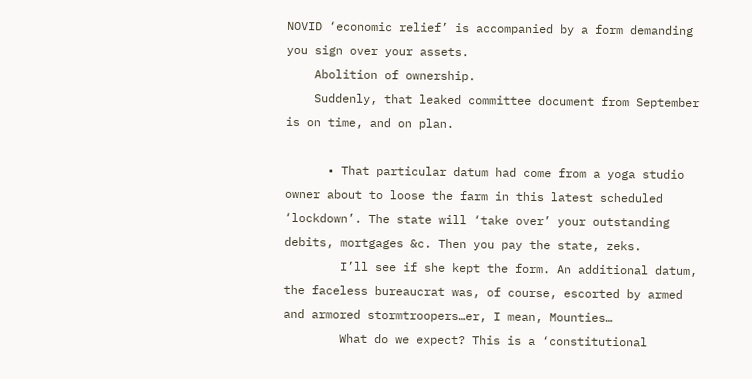NOVID ‘economic relief’ is accompanied by a form demanding you sign over your assets.
    Abolition of ownership.
    Suddenly, that leaked committee document from September is on time, and on plan.

      • That particular datum had come from a yoga studio owner about to loose the farm in this latest scheduled ‘lockdown’. The state will ‘take over’ your outstanding debits, mortgages &c. Then you pay the state, zeks.
        I’ll see if she kept the form. An additional datum, the faceless bureaucrat was, of course, escorted by armed and armored stormtroopers…er, I mean, Mounties…
        What do we expect? This is a ‘constitutional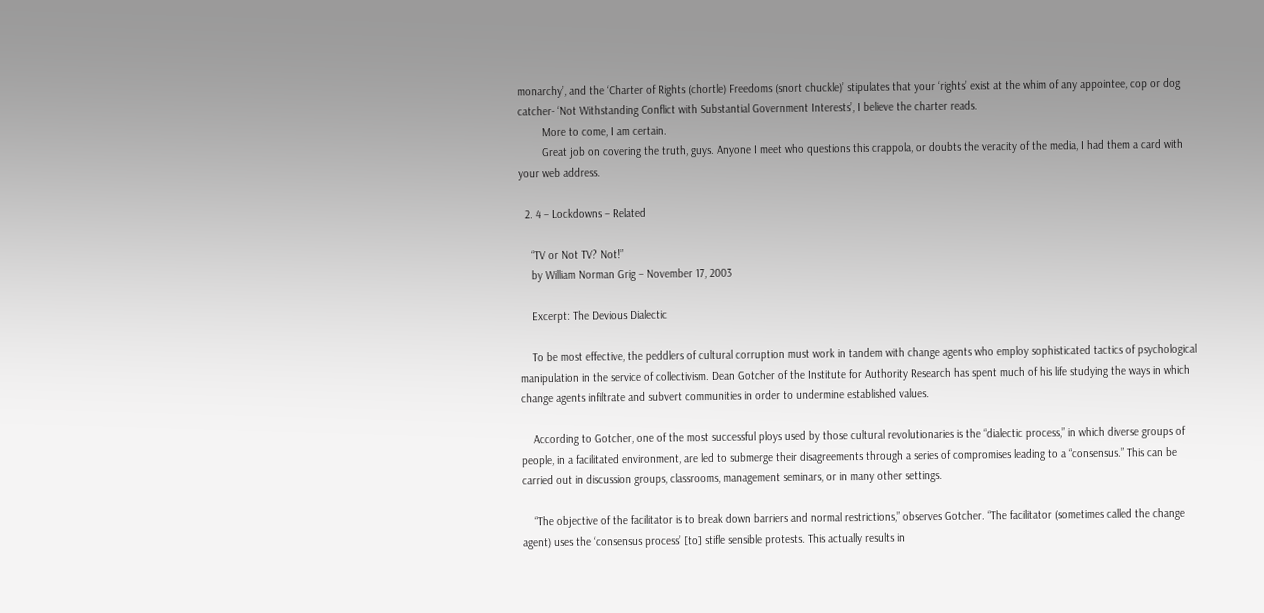monarchy’, and the ‘Charter of Rights (chortle) Freedoms (snort chuckle)’ stipulates that your ‘rights’ exist at the whim of any appointee, cop or dog catcher- ‘Not Withstanding Conflict with Substantial Government Interests’, I believe the charter reads.
        More to come, I am certain.
        Great job on covering the truth, guys. Anyone I meet who questions this crappola, or doubts the veracity of the media, I had them a card with your web address.

  2. 4 – Lockdowns – Related

    “TV or Not TV? Not!”
    by William Norman Grig – November 17, 2003

    Excerpt: The Devious Dialectic

    To be most effective, the peddlers of cultural corruption must work in tandem with change agents who employ sophisticated tactics of psychological manipulation in the service of collectivism. Dean Gotcher of the Institute for Authority Research has spent much of his life studying the ways in which change agents infiltrate and subvert communities in order to undermine established values.

    According to Gotcher, one of the most successful ploys used by those cultural revolutionaries is the “dialectic process,” in which diverse groups of people, in a facilitated environment, are led to submerge their disagreements through a series of compromises leading to a “consensus.” This can be carried out in discussion groups, classrooms, management seminars, or in many other settings.

    “The objective of the facilitator is to break down barriers and normal restrictions,” observes Gotcher. “The facilitator (sometimes called the change agent) uses the ‘consensus process’ [to] stifle sensible protests. This actually results in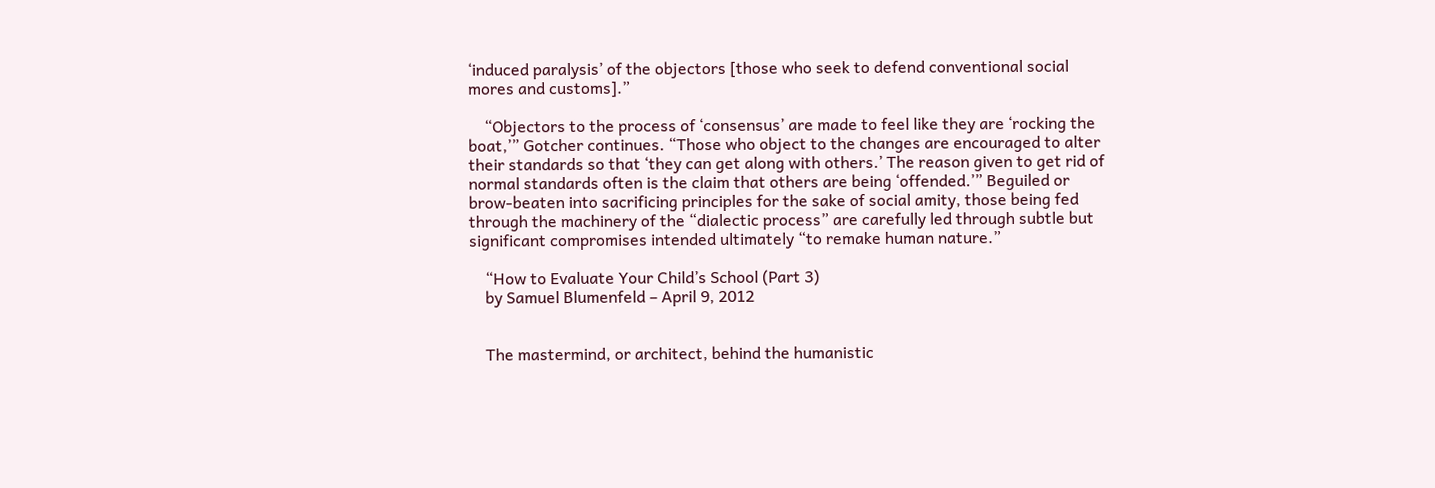‘induced paralysis’ of the objectors [those who seek to defend conventional social mores and customs].”

    “Objectors to the process of ‘consensus’ are made to feel like they are ‘rocking the boat,’” Gotcher continues. “Those who object to the changes are encouraged to alter their standards so that ‘they can get along with others.’ The reason given to get rid of normal standards often is the claim that others are being ‘offended.’” Beguiled or brow-beaten into sacrificing principles for the sake of social amity, those being fed through the machinery of the “dialectic process” are carefully led through subtle but significant compromises intended ultimately “to remake human nature.”

    “How to Evaluate Your Child’s School (Part 3)
    by Samuel Blumenfeld – April 9, 2012


    The mastermind, or architect, behind the humanistic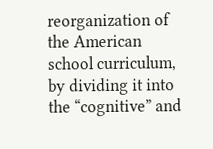reorganization of the American school curriculum, by dividing it into the “cognitive” and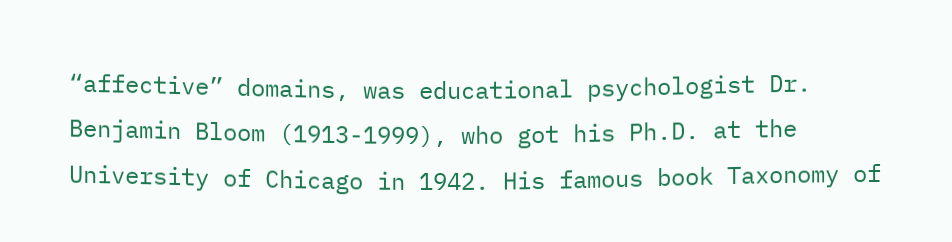“affective” domains, was educational psychologist Dr. Benjamin Bloom (1913-1999), who got his Ph.D. at the University of Chicago in 1942. His famous book Taxonomy of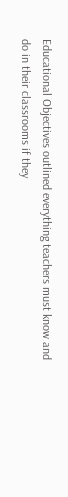Educational Objectives outlined everything teachers must know and do in their classrooms if they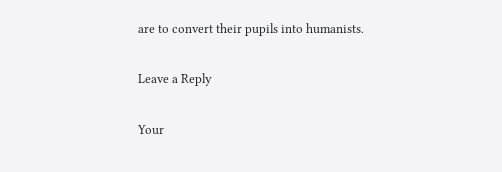are to convert their pupils into humanists.

Leave a Reply

Your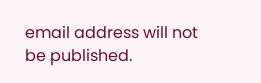email address will not be published.